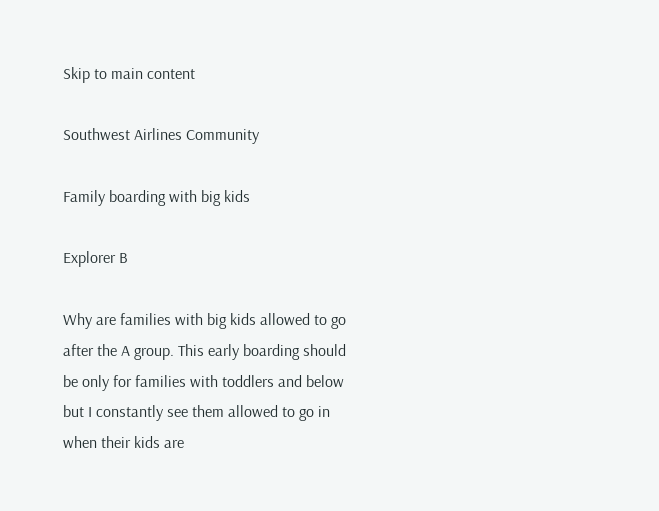Skip to main content

Southwest Airlines Community

Family boarding with big kids

Explorer B

Why are families with big kids allowed to go after the A group. This early boarding should be only for families with toddlers and below but I constantly see them allowed to go in when their kids are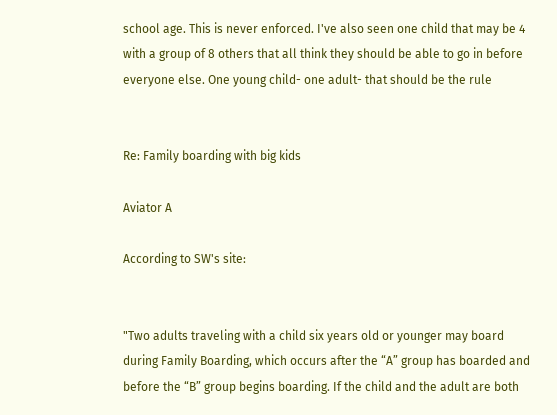school age. This is never enforced. I've also seen one child that may be 4 with a group of 8 others that all think they should be able to go in before everyone else. One young child- one adult- that should be the rule


Re: Family boarding with big kids

Aviator A

According to SW's site:


"Two adults traveling with a child six years old or younger may board during Family Boarding, which occurs after the “A” group has boarded and before the “B” group begins boarding. If the child and the adult are both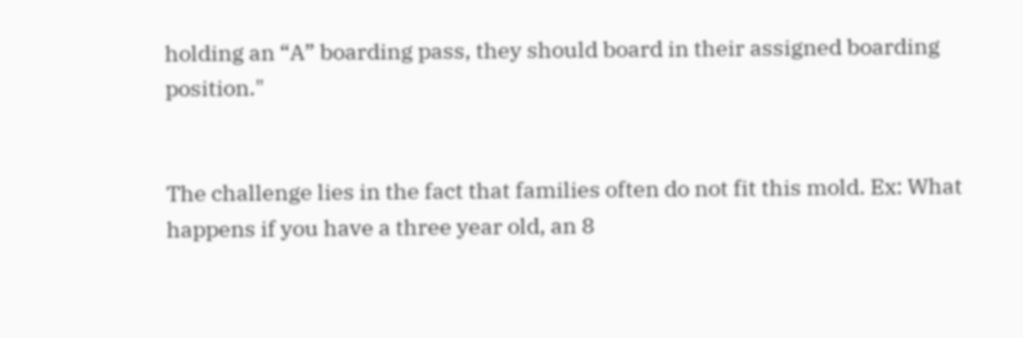holding an “A” boarding pass, they should board in their assigned boarding position."


The challenge lies in the fact that families often do not fit this mold. Ex: What happens if you have a three year old, an 8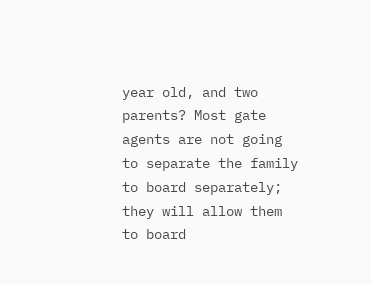year old, and two parents? Most gate agents are not going to separate the family to board separately; they will allow them to board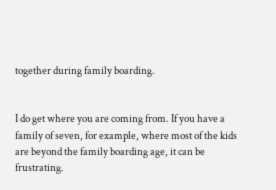together during family boarding.


I do get where you are coming from. If you have a family of seven, for example, where most of the kids are beyond the family boarding age, it can be frustrating.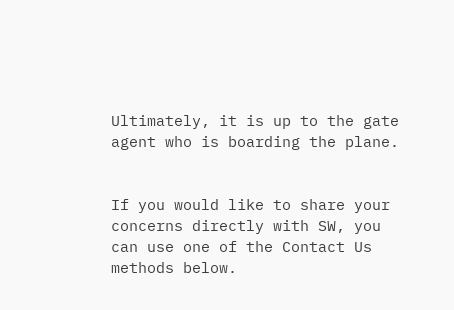Ultimately, it is up to the gate agent who is boarding the plane.


If you would like to share your concerns directly with SW, you can use one of the Contact Us methods below.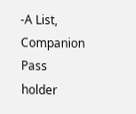-A List, Companion Pass holder